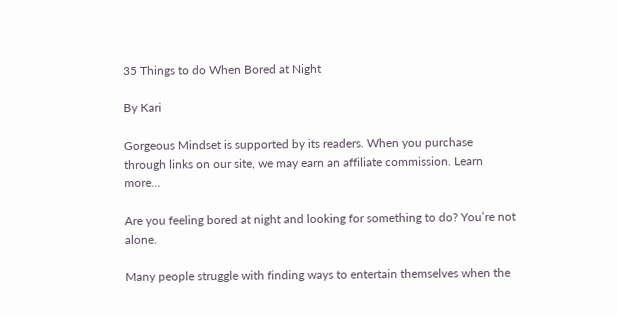35 Things to do When Bored at Night

By Kari

Gorgeous Mindset is supported by its readers. When you purchase through links on our site, we may earn an affiliate commission. Learn more...

Are you feeling bored at night and looking for something to do? You’re not alone.

Many people struggle with finding ways to entertain themselves when the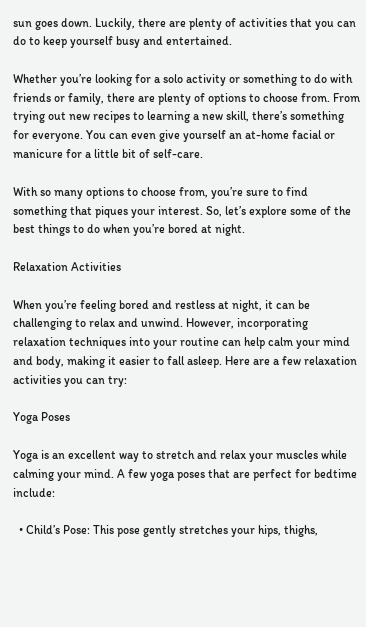sun goes down. Luckily, there are plenty of activities that you can do to keep yourself busy and entertained.

Whether you’re looking for a solo activity or something to do with friends or family, there are plenty of options to choose from. From trying out new recipes to learning a new skill, there’s something for everyone. You can even give yourself an at-home facial or manicure for a little bit of self-care.

With so many options to choose from, you’re sure to find something that piques your interest. So, let’s explore some of the best things to do when you’re bored at night.

Relaxation Activities

When you’re feeling bored and restless at night, it can be challenging to relax and unwind. However, incorporating relaxation techniques into your routine can help calm your mind and body, making it easier to fall asleep. Here are a few relaxation activities you can try:

Yoga Poses

Yoga is an excellent way to stretch and relax your muscles while calming your mind. A few yoga poses that are perfect for bedtime include:

  • Child’s Pose: This pose gently stretches your hips, thighs,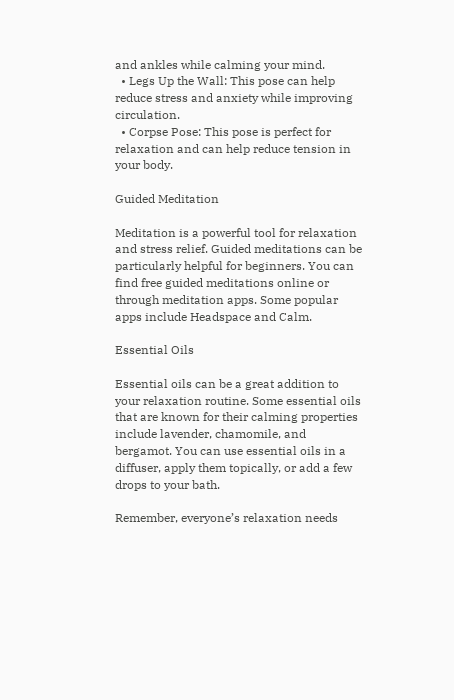and ankles while calming your mind.
  • Legs Up the Wall: This pose can help reduce stress and anxiety while improving circulation.
  • Corpse Pose: This pose is perfect for relaxation and can help reduce tension in your body.

Guided Meditation

Meditation is a powerful tool for relaxation and stress relief. Guided meditations can be particularly helpful for beginners. You can find free guided meditations online or through meditation apps. Some popular apps include Headspace and Calm.

Essential Oils

Essential oils can be a great addition to your relaxation routine. Some essential oils that are known for their calming properties include lavender, chamomile, and bergamot. You can use essential oils in a diffuser, apply them topically, or add a few drops to your bath.

Remember, everyone’s relaxation needs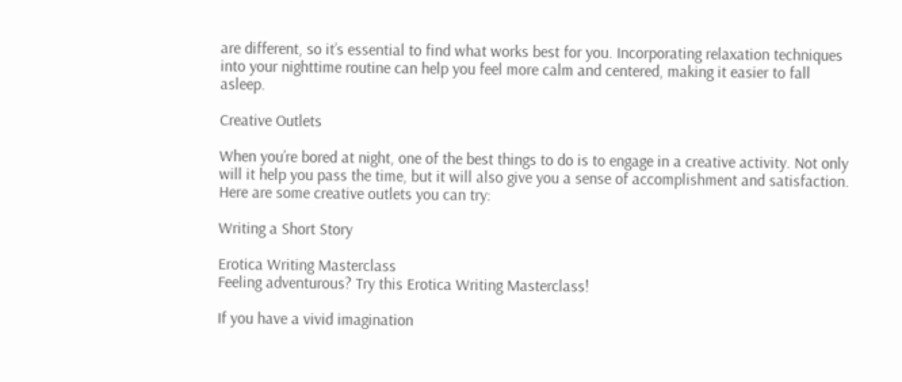are different, so it’s essential to find what works best for you. Incorporating relaxation techniques into your nighttime routine can help you feel more calm and centered, making it easier to fall asleep.

Creative Outlets

When you’re bored at night, one of the best things to do is to engage in a creative activity. Not only will it help you pass the time, but it will also give you a sense of accomplishment and satisfaction. Here are some creative outlets you can try:

Writing a Short Story

Erotica Writing Masterclass
Feeling adventurous? Try this Erotica Writing Masterclass!

If you have a vivid imagination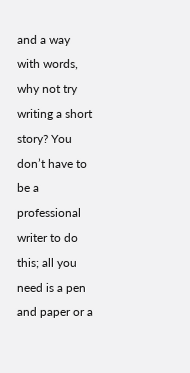and a way with words, why not try writing a short story? You don’t have to be a professional writer to do this; all you need is a pen and paper or a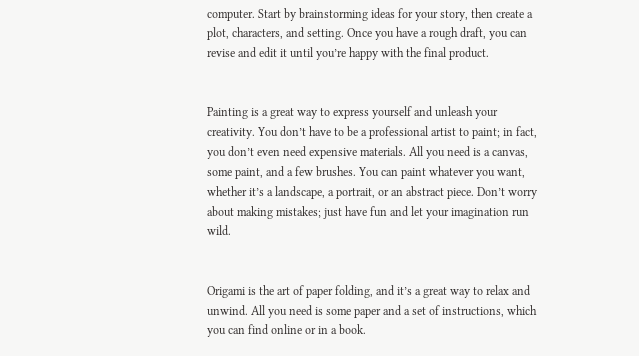computer. Start by brainstorming ideas for your story, then create a plot, characters, and setting. Once you have a rough draft, you can revise and edit it until you’re happy with the final product.


Painting is a great way to express yourself and unleash your creativity. You don’t have to be a professional artist to paint; in fact, you don’t even need expensive materials. All you need is a canvas, some paint, and a few brushes. You can paint whatever you want, whether it’s a landscape, a portrait, or an abstract piece. Don’t worry about making mistakes; just have fun and let your imagination run wild.


Origami is the art of paper folding, and it’s a great way to relax and unwind. All you need is some paper and a set of instructions, which you can find online or in a book.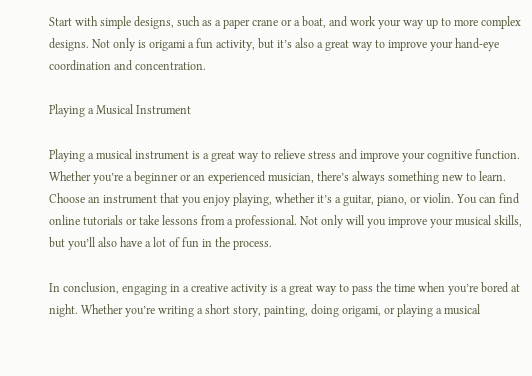Start with simple designs, such as a paper crane or a boat, and work your way up to more complex designs. Not only is origami a fun activity, but it’s also a great way to improve your hand-eye coordination and concentration.

Playing a Musical Instrument

Playing a musical instrument is a great way to relieve stress and improve your cognitive function. Whether you’re a beginner or an experienced musician, there’s always something new to learn. Choose an instrument that you enjoy playing, whether it’s a guitar, piano, or violin. You can find online tutorials or take lessons from a professional. Not only will you improve your musical skills, but you’ll also have a lot of fun in the process.

In conclusion, engaging in a creative activity is a great way to pass the time when you’re bored at night. Whether you’re writing a short story, painting, doing origami, or playing a musical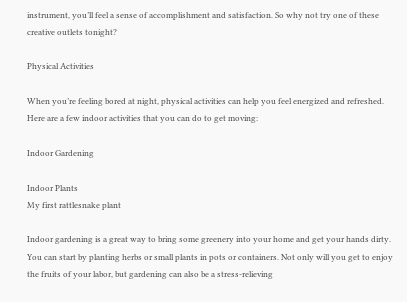instrument, you’ll feel a sense of accomplishment and satisfaction. So why not try one of these creative outlets tonight?

Physical Activities

When you’re feeling bored at night, physical activities can help you feel energized and refreshed. Here are a few indoor activities that you can do to get moving:

Indoor Gardening

Indoor Plants
My first rattlesnake plant

Indoor gardening is a great way to bring some greenery into your home and get your hands dirty. You can start by planting herbs or small plants in pots or containers. Not only will you get to enjoy the fruits of your labor, but gardening can also be a stress-relieving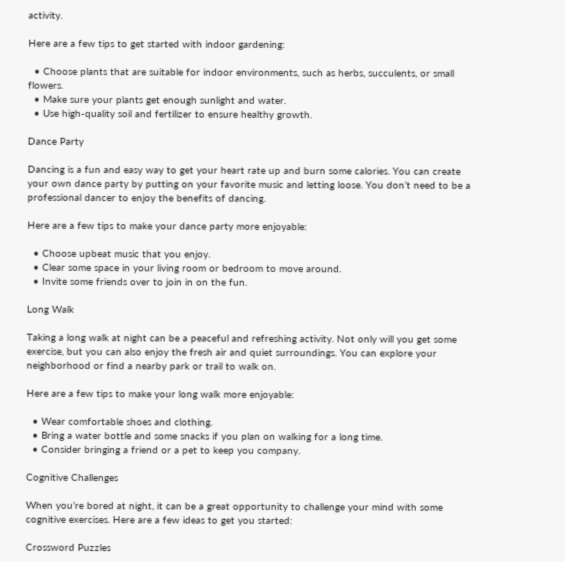activity.

Here are a few tips to get started with indoor gardening:

  • Choose plants that are suitable for indoor environments, such as herbs, succulents, or small flowers.
  • Make sure your plants get enough sunlight and water.
  • Use high-quality soil and fertilizer to ensure healthy growth.

Dance Party

Dancing is a fun and easy way to get your heart rate up and burn some calories. You can create your own dance party by putting on your favorite music and letting loose. You don’t need to be a professional dancer to enjoy the benefits of dancing.

Here are a few tips to make your dance party more enjoyable:

  • Choose upbeat music that you enjoy.
  • Clear some space in your living room or bedroom to move around.
  • Invite some friends over to join in on the fun.

Long Walk

Taking a long walk at night can be a peaceful and refreshing activity. Not only will you get some exercise, but you can also enjoy the fresh air and quiet surroundings. You can explore your neighborhood or find a nearby park or trail to walk on.

Here are a few tips to make your long walk more enjoyable:

  • Wear comfortable shoes and clothing.
  • Bring a water bottle and some snacks if you plan on walking for a long time.
  • Consider bringing a friend or a pet to keep you company.

Cognitive Challenges

When you’re bored at night, it can be a great opportunity to challenge your mind with some cognitive exercises. Here are a few ideas to get you started:

Crossword Puzzles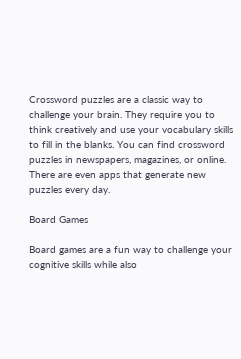Crossword puzzles are a classic way to challenge your brain. They require you to think creatively and use your vocabulary skills to fill in the blanks. You can find crossword puzzles in newspapers, magazines, or online. There are even apps that generate new puzzles every day.

Board Games

Board games are a fun way to challenge your cognitive skills while also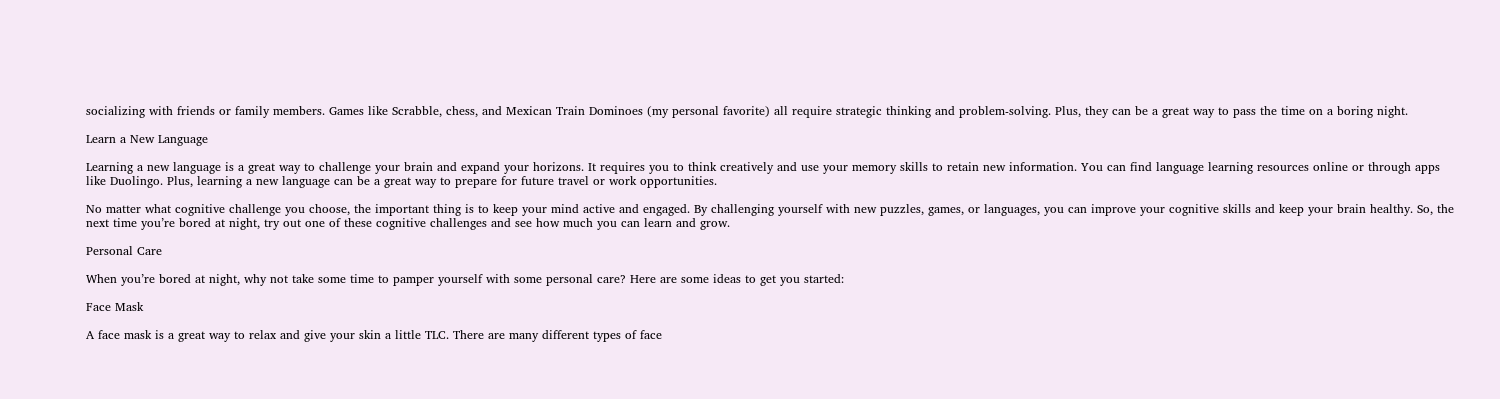socializing with friends or family members. Games like Scrabble, chess, and Mexican Train Dominoes (my personal favorite) all require strategic thinking and problem-solving. Plus, they can be a great way to pass the time on a boring night.

Learn a New Language

Learning a new language is a great way to challenge your brain and expand your horizons. It requires you to think creatively and use your memory skills to retain new information. You can find language learning resources online or through apps like Duolingo. Plus, learning a new language can be a great way to prepare for future travel or work opportunities.

No matter what cognitive challenge you choose, the important thing is to keep your mind active and engaged. By challenging yourself with new puzzles, games, or languages, you can improve your cognitive skills and keep your brain healthy. So, the next time you’re bored at night, try out one of these cognitive challenges and see how much you can learn and grow.

Personal Care

When you’re bored at night, why not take some time to pamper yourself with some personal care? Here are some ideas to get you started:

Face Mask

A face mask is a great way to relax and give your skin a little TLC. There are many different types of face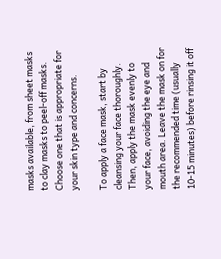masks available, from sheet masks to clay masks to peel-off masks. Choose one that is appropriate for your skin type and concerns.

To apply a face mask, start by cleansing your face thoroughly. Then, apply the mask evenly to your face, avoiding the eye and mouth area. Leave the mask on for the recommended time (usually 10-15 minutes) before rinsing it off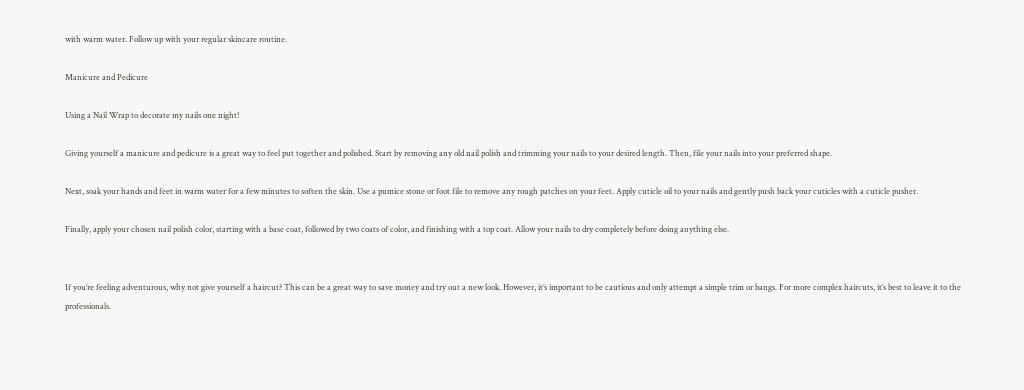with warm water. Follow up with your regular skincare routine.

Manicure and Pedicure

Using a Nail Wrap to decorate my nails one night!

Giving yourself a manicure and pedicure is a great way to feel put together and polished. Start by removing any old nail polish and trimming your nails to your desired length. Then, file your nails into your preferred shape.

Next, soak your hands and feet in warm water for a few minutes to soften the skin. Use a pumice stone or foot file to remove any rough patches on your feet. Apply cuticle oil to your nails and gently push back your cuticles with a cuticle pusher.

Finally, apply your chosen nail polish color, starting with a base coat, followed by two coats of color, and finishing with a top coat. Allow your nails to dry completely before doing anything else.


If you’re feeling adventurous, why not give yourself a haircut? This can be a great way to save money and try out a new look. However, it’s important to be cautious and only attempt a simple trim or bangs. For more complex haircuts, it’s best to leave it to the professionals.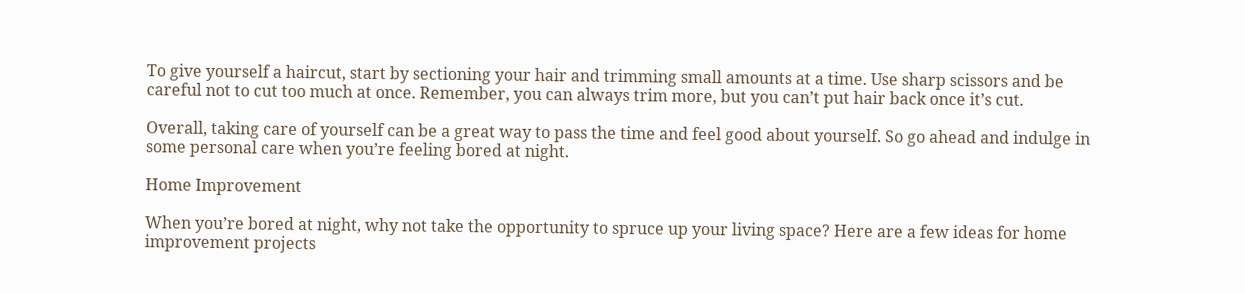To give yourself a haircut, start by sectioning your hair and trimming small amounts at a time. Use sharp scissors and be careful not to cut too much at once. Remember, you can always trim more, but you can’t put hair back once it’s cut.

Overall, taking care of yourself can be a great way to pass the time and feel good about yourself. So go ahead and indulge in some personal care when you’re feeling bored at night.

Home Improvement

When you’re bored at night, why not take the opportunity to spruce up your living space? Here are a few ideas for home improvement projects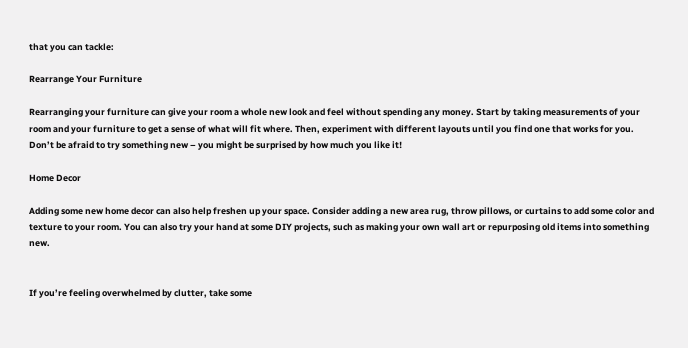that you can tackle:

Rearrange Your Furniture

Rearranging your furniture can give your room a whole new look and feel without spending any money. Start by taking measurements of your room and your furniture to get a sense of what will fit where. Then, experiment with different layouts until you find one that works for you. Don’t be afraid to try something new – you might be surprised by how much you like it!

Home Decor

Adding some new home decor can also help freshen up your space. Consider adding a new area rug, throw pillows, or curtains to add some color and texture to your room. You can also try your hand at some DIY projects, such as making your own wall art or repurposing old items into something new.


If you’re feeling overwhelmed by clutter, take some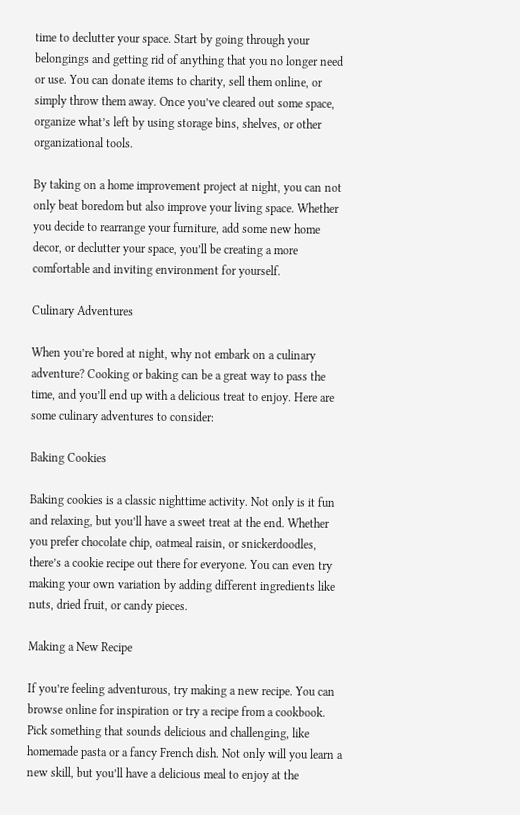time to declutter your space. Start by going through your belongings and getting rid of anything that you no longer need or use. You can donate items to charity, sell them online, or simply throw them away. Once you’ve cleared out some space, organize what’s left by using storage bins, shelves, or other organizational tools.

By taking on a home improvement project at night, you can not only beat boredom but also improve your living space. Whether you decide to rearrange your furniture, add some new home decor, or declutter your space, you’ll be creating a more comfortable and inviting environment for yourself.

Culinary Adventures

When you’re bored at night, why not embark on a culinary adventure? Cooking or baking can be a great way to pass the time, and you’ll end up with a delicious treat to enjoy. Here are some culinary adventures to consider:

Baking Cookies

Baking cookies is a classic nighttime activity. Not only is it fun and relaxing, but you’ll have a sweet treat at the end. Whether you prefer chocolate chip, oatmeal raisin, or snickerdoodles, there’s a cookie recipe out there for everyone. You can even try making your own variation by adding different ingredients like nuts, dried fruit, or candy pieces.

Making a New Recipe

If you’re feeling adventurous, try making a new recipe. You can browse online for inspiration or try a recipe from a cookbook. Pick something that sounds delicious and challenging, like homemade pasta or a fancy French dish. Not only will you learn a new skill, but you’ll have a delicious meal to enjoy at the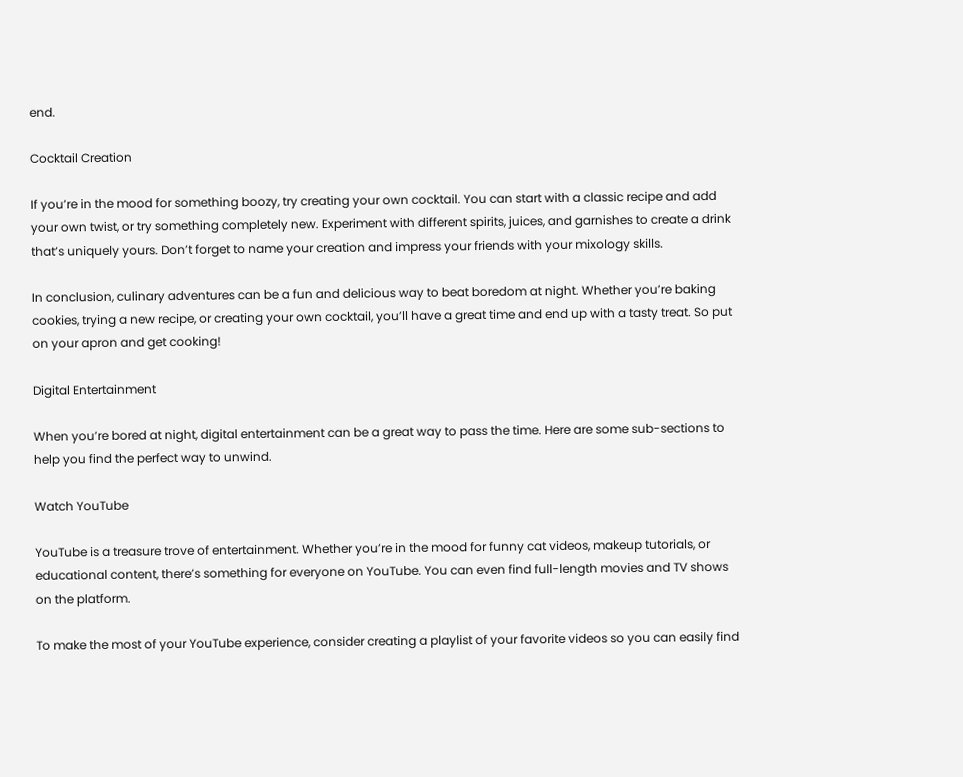end.

Cocktail Creation

If you’re in the mood for something boozy, try creating your own cocktail. You can start with a classic recipe and add your own twist, or try something completely new. Experiment with different spirits, juices, and garnishes to create a drink that’s uniquely yours. Don’t forget to name your creation and impress your friends with your mixology skills.

In conclusion, culinary adventures can be a fun and delicious way to beat boredom at night. Whether you’re baking cookies, trying a new recipe, or creating your own cocktail, you’ll have a great time and end up with a tasty treat. So put on your apron and get cooking!

Digital Entertainment

When you’re bored at night, digital entertainment can be a great way to pass the time. Here are some sub-sections to help you find the perfect way to unwind.

Watch YouTube

YouTube is a treasure trove of entertainment. Whether you’re in the mood for funny cat videos, makeup tutorials, or educational content, there’s something for everyone on YouTube. You can even find full-length movies and TV shows on the platform.

To make the most of your YouTube experience, consider creating a playlist of your favorite videos so you can easily find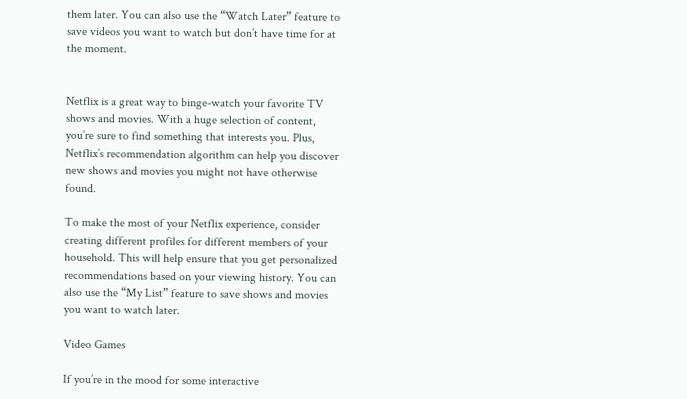them later. You can also use the “Watch Later” feature to save videos you want to watch but don’t have time for at the moment.


Netflix is a great way to binge-watch your favorite TV shows and movies. With a huge selection of content, you’re sure to find something that interests you. Plus, Netflix’s recommendation algorithm can help you discover new shows and movies you might not have otherwise found.

To make the most of your Netflix experience, consider creating different profiles for different members of your household. This will help ensure that you get personalized recommendations based on your viewing history. You can also use the “My List” feature to save shows and movies you want to watch later.

Video Games

If you’re in the mood for some interactive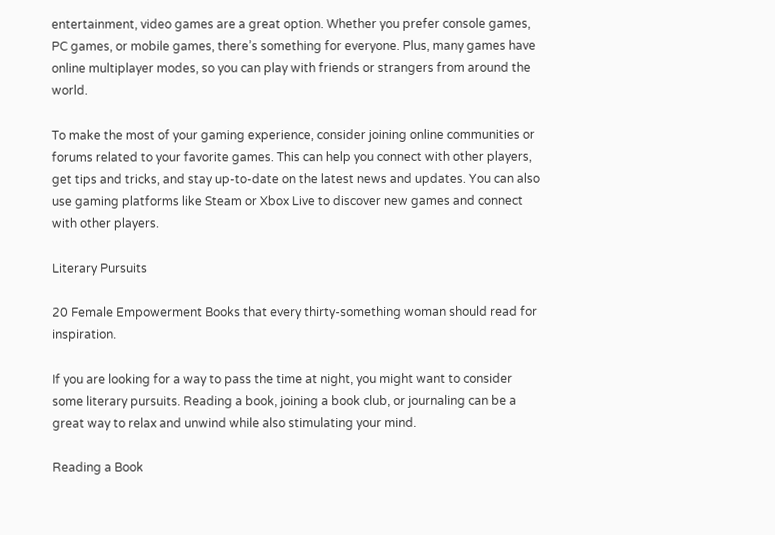entertainment, video games are a great option. Whether you prefer console games, PC games, or mobile games, there’s something for everyone. Plus, many games have online multiplayer modes, so you can play with friends or strangers from around the world.

To make the most of your gaming experience, consider joining online communities or forums related to your favorite games. This can help you connect with other players, get tips and tricks, and stay up-to-date on the latest news and updates. You can also use gaming platforms like Steam or Xbox Live to discover new games and connect with other players.

Literary Pursuits

20 Female Empowerment Books that every thirty-something woman should read for inspiration.

If you are looking for a way to pass the time at night, you might want to consider some literary pursuits. Reading a book, joining a book club, or journaling can be a great way to relax and unwind while also stimulating your mind.

Reading a Book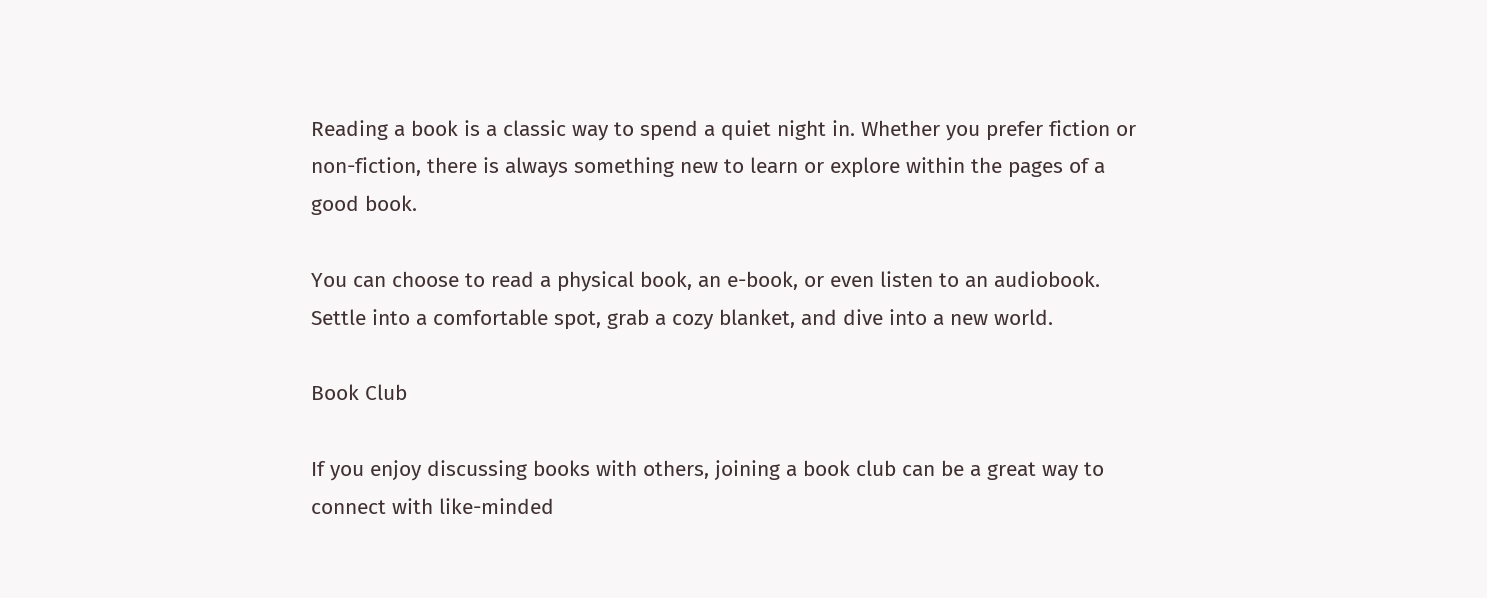Reading a book is a classic way to spend a quiet night in. Whether you prefer fiction or non-fiction, there is always something new to learn or explore within the pages of a good book.

You can choose to read a physical book, an e-book, or even listen to an audiobook. Settle into a comfortable spot, grab a cozy blanket, and dive into a new world.

Book Club

If you enjoy discussing books with others, joining a book club can be a great way to connect with like-minded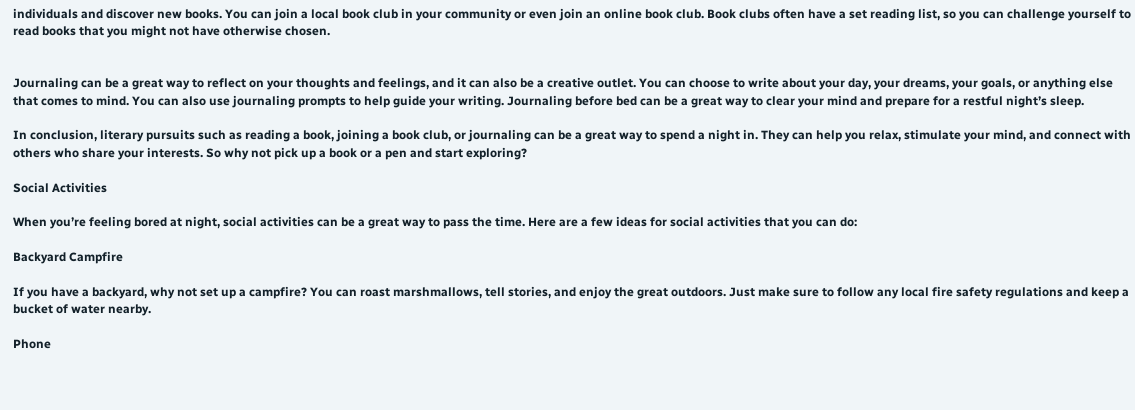individuals and discover new books. You can join a local book club in your community or even join an online book club. Book clubs often have a set reading list, so you can challenge yourself to read books that you might not have otherwise chosen.


Journaling can be a great way to reflect on your thoughts and feelings, and it can also be a creative outlet. You can choose to write about your day, your dreams, your goals, or anything else that comes to mind. You can also use journaling prompts to help guide your writing. Journaling before bed can be a great way to clear your mind and prepare for a restful night’s sleep.

In conclusion, literary pursuits such as reading a book, joining a book club, or journaling can be a great way to spend a night in. They can help you relax, stimulate your mind, and connect with others who share your interests. So why not pick up a book or a pen and start exploring?

Social Activities

When you’re feeling bored at night, social activities can be a great way to pass the time. Here are a few ideas for social activities that you can do:

Backyard Campfire

If you have a backyard, why not set up a campfire? You can roast marshmallows, tell stories, and enjoy the great outdoors. Just make sure to follow any local fire safety regulations and keep a bucket of water nearby.

Phone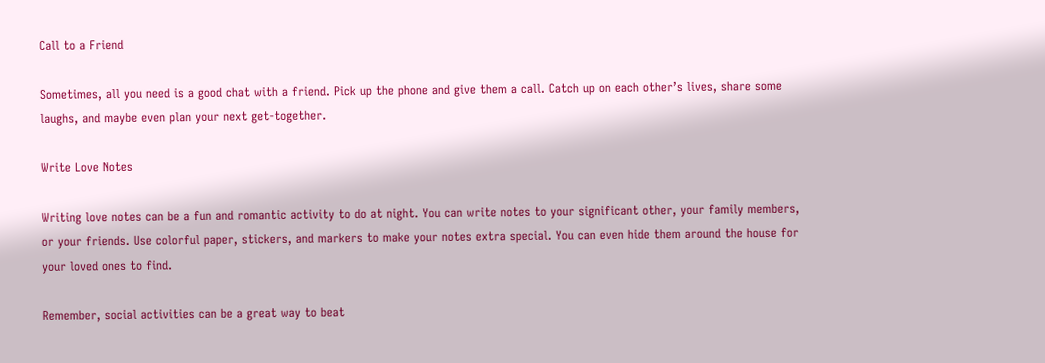Call to a Friend

Sometimes, all you need is a good chat with a friend. Pick up the phone and give them a call. Catch up on each other’s lives, share some laughs, and maybe even plan your next get-together.

Write Love Notes

Writing love notes can be a fun and romantic activity to do at night. You can write notes to your significant other, your family members, or your friends. Use colorful paper, stickers, and markers to make your notes extra special. You can even hide them around the house for your loved ones to find.

Remember, social activities can be a great way to beat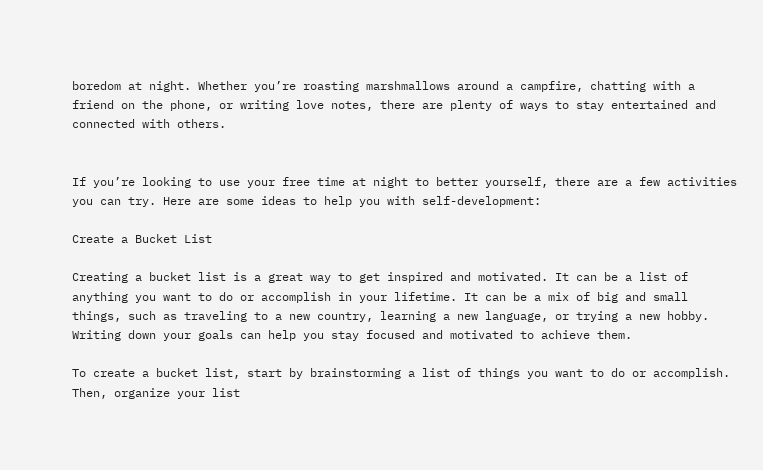boredom at night. Whether you’re roasting marshmallows around a campfire, chatting with a friend on the phone, or writing love notes, there are plenty of ways to stay entertained and connected with others.


If you’re looking to use your free time at night to better yourself, there are a few activities you can try. Here are some ideas to help you with self-development:

Create a Bucket List

Creating a bucket list is a great way to get inspired and motivated. It can be a list of anything you want to do or accomplish in your lifetime. It can be a mix of big and small things, such as traveling to a new country, learning a new language, or trying a new hobby. Writing down your goals can help you stay focused and motivated to achieve them.

To create a bucket list, start by brainstorming a list of things you want to do or accomplish. Then, organize your list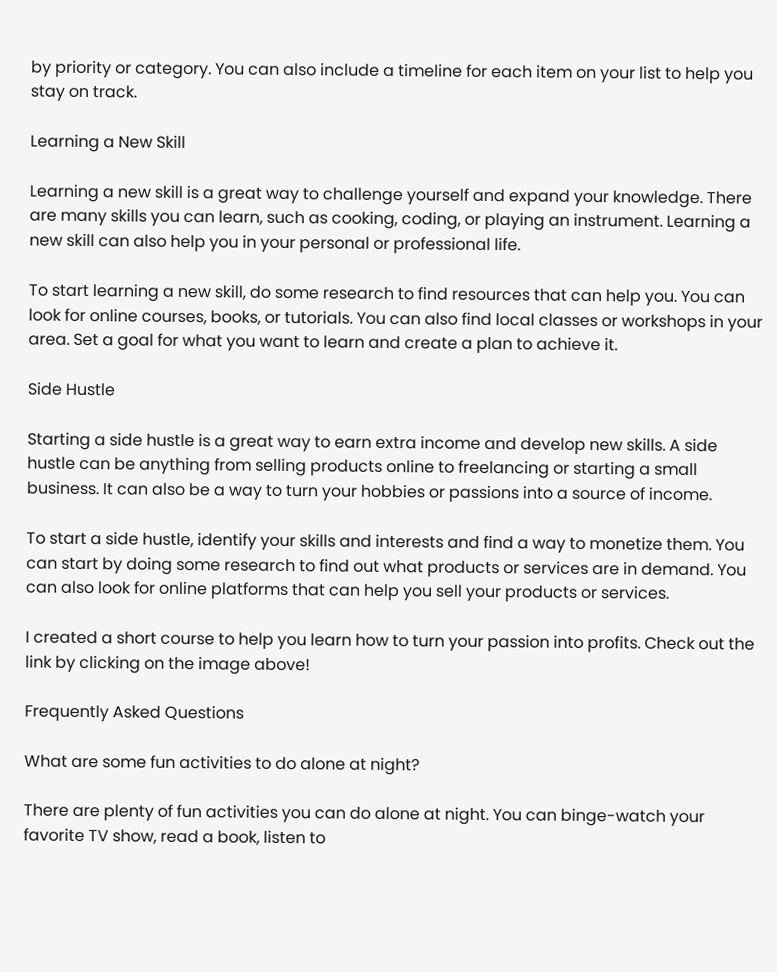by priority or category. You can also include a timeline for each item on your list to help you stay on track.

Learning a New Skill

Learning a new skill is a great way to challenge yourself and expand your knowledge. There are many skills you can learn, such as cooking, coding, or playing an instrument. Learning a new skill can also help you in your personal or professional life.

To start learning a new skill, do some research to find resources that can help you. You can look for online courses, books, or tutorials. You can also find local classes or workshops in your area. Set a goal for what you want to learn and create a plan to achieve it.

Side Hustle

Starting a side hustle is a great way to earn extra income and develop new skills. A side hustle can be anything from selling products online to freelancing or starting a small business. It can also be a way to turn your hobbies or passions into a source of income.

To start a side hustle, identify your skills and interests and find a way to monetize them. You can start by doing some research to find out what products or services are in demand. You can also look for online platforms that can help you sell your products or services.

I created a short course to help you learn how to turn your passion into profits. Check out the link by clicking on the image above!

Frequently Asked Questions

What are some fun activities to do alone at night?

There are plenty of fun activities you can do alone at night. You can binge-watch your favorite TV show, read a book, listen to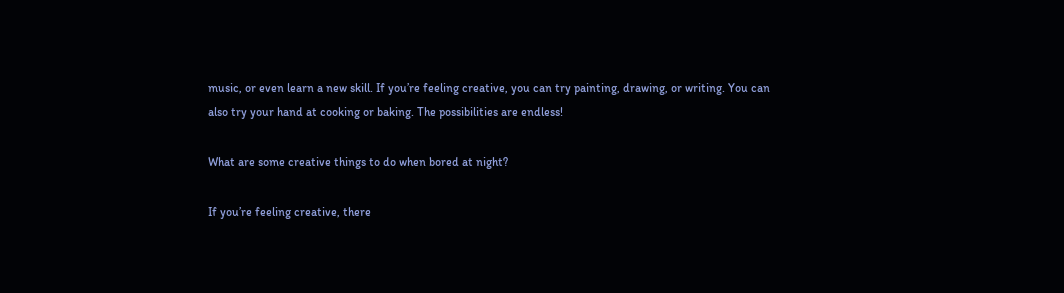music, or even learn a new skill. If you’re feeling creative, you can try painting, drawing, or writing. You can also try your hand at cooking or baking. The possibilities are endless!

What are some creative things to do when bored at night?

If you’re feeling creative, there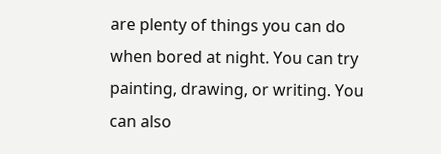are plenty of things you can do when bored at night. You can try painting, drawing, or writing. You can also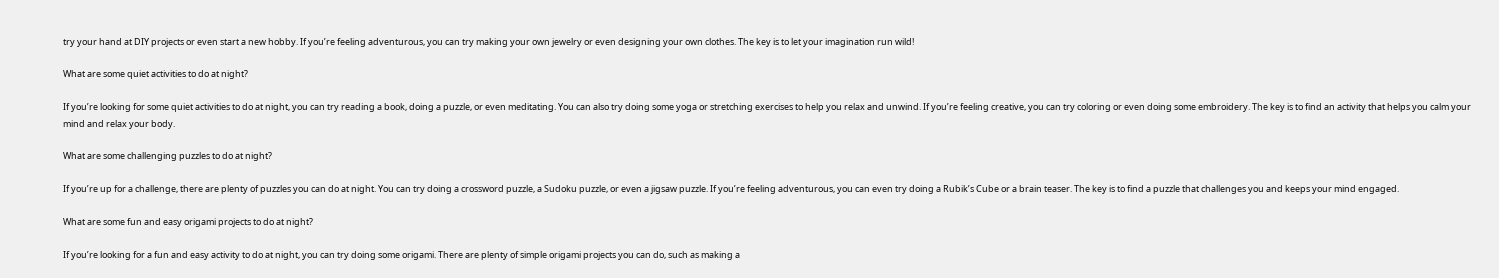try your hand at DIY projects or even start a new hobby. If you’re feeling adventurous, you can try making your own jewelry or even designing your own clothes. The key is to let your imagination run wild!

What are some quiet activities to do at night?

If you’re looking for some quiet activities to do at night, you can try reading a book, doing a puzzle, or even meditating. You can also try doing some yoga or stretching exercises to help you relax and unwind. If you’re feeling creative, you can try coloring or even doing some embroidery. The key is to find an activity that helps you calm your mind and relax your body.

What are some challenging puzzles to do at night?

If you’re up for a challenge, there are plenty of puzzles you can do at night. You can try doing a crossword puzzle, a Sudoku puzzle, or even a jigsaw puzzle. If you’re feeling adventurous, you can even try doing a Rubik’s Cube or a brain teaser. The key is to find a puzzle that challenges you and keeps your mind engaged.

What are some fun and easy origami projects to do at night?

If you’re looking for a fun and easy activity to do at night, you can try doing some origami. There are plenty of simple origami projects you can do, such as making a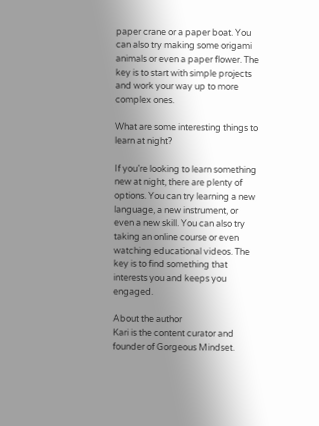paper crane or a paper boat. You can also try making some origami animals or even a paper flower. The key is to start with simple projects and work your way up to more complex ones.

What are some interesting things to learn at night?

If you’re looking to learn something new at night, there are plenty of options. You can try learning a new language, a new instrument, or even a new skill. You can also try taking an online course or even watching educational videos. The key is to find something that interests you and keeps you engaged.

About the author
Kari is the content curator and founder of Gorgeous Mindset.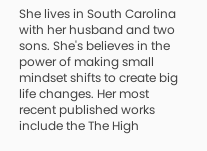She lives in South Carolina with her husband and two sons. She's believes in the power of making small mindset shifts to create big life changes. Her most recent published works include the The High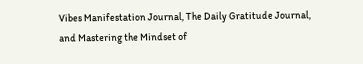Vibes Manifestation Journal, The Daily Gratitude Journal, and Mastering the Mindset of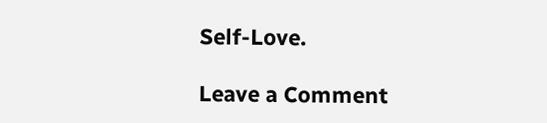Self-Love.

Leave a Comment